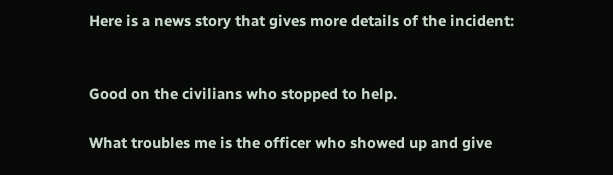Here is a news story that gives more details of the incident:


Good on the civilians who stopped to help.

What troubles me is the officer who showed up and give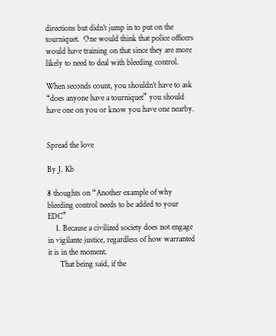directions but didn’t jump in to put on the tourniquet.  One would think that police officers would have training on that since they are more likely to need to deal with bleeding control.

When seconds count, you shouldn’t have to ask “does anyone have a tourniquet” you should have one on you or know you have one nearby.


Spread the love

By J. Kb

8 thoughts on “Another example of why bleeding control needs to be added to your EDC”
    1. Because a civilized society does not engage in vigilante justice, regardless of how warranted it is in the moment.
      That being said, if the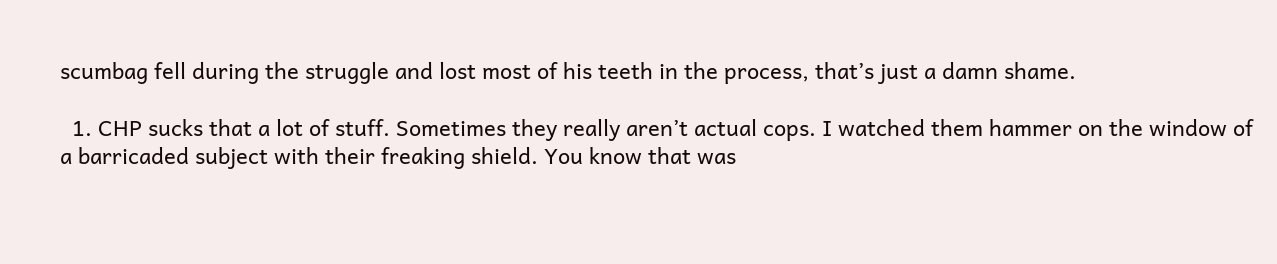scumbag fell during the struggle and lost most of his teeth in the process, that’s just a damn shame.

  1. CHP sucks that a lot of stuff. Sometimes they really aren’t actual cops. I watched them hammer on the window of a barricaded subject with their freaking shield. You know that was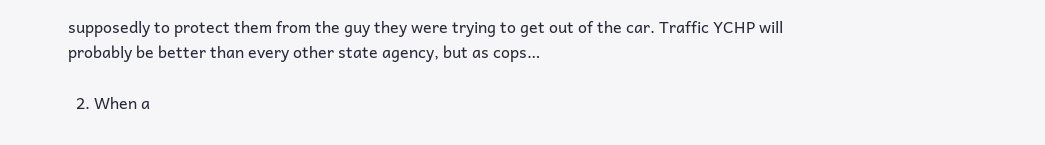supposedly to protect them from the guy they were trying to get out of the car. Traffic YCHP will probably be better than every other state agency, but as cops…

  2. When a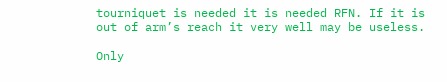tourniquet is needed it is needed RFN. If it is out of arm’s reach it very well may be useless.

Only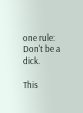one rule: Don't be a dick.

This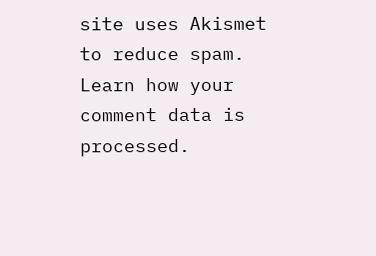site uses Akismet to reduce spam. Learn how your comment data is processed.